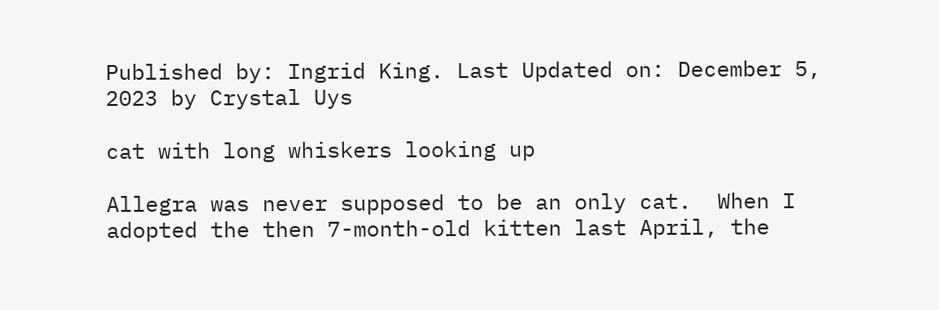Published by: Ingrid King. Last Updated on: December 5, 2023 by Crystal Uys

cat with long whiskers looking up

Allegra was never supposed to be an only cat.  When I adopted the then 7-month-old kitten last April, the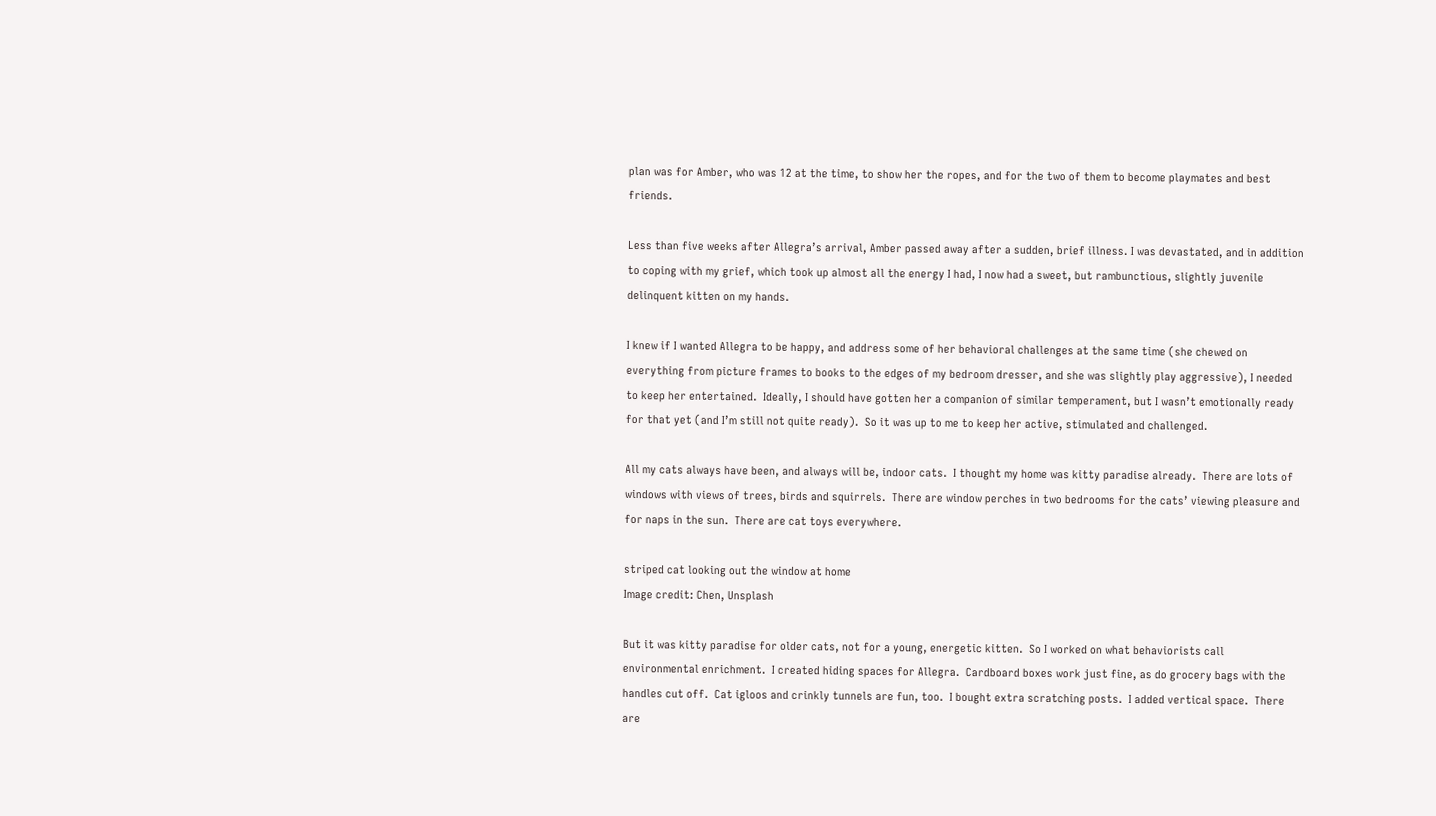plan was for Amber, who was 12 at the time, to show her the ropes, and for the two of them to become playmates and best friends.

Less than five weeks after Allegra’s arrival, Amber passed away after a sudden, brief illness. I was devastated, and in addition to coping with my grief, which took up almost all the energy I had, I now had a sweet, but rambunctious, slightly juvenile delinquent kitten on my hands.

I knew if I wanted Allegra to be happy, and address some of her behavioral challenges at the same time (she chewed on everything from picture frames to books to the edges of my bedroom dresser, and she was slightly play aggressive), I needed to keep her entertained.  Ideally, I should have gotten her a companion of similar temperament, but I wasn’t emotionally ready for that yet (and I’m still not quite ready).  So it was up to me to keep her active, stimulated and challenged.

All my cats always have been, and always will be, indoor cats.  I thought my home was kitty paradise already.  There are lots of windows with views of trees, birds and squirrels.  There are window perches in two bedrooms for the cats’ viewing pleasure and for naps in the sun.  There are cat toys everywhere.

striped cat looking out the window at home
Image credit: Chen, Unsplash

But it was kitty paradise for older cats, not for a young, energetic kitten.  So I worked on what behaviorists call environmental enrichment.  I created hiding spaces for Allegra.  Cardboard boxes work just fine, as do grocery bags with the handles cut off.  Cat igloos and crinkly tunnels are fun, too.  I bought extra scratching posts.  I added vertical space.  There are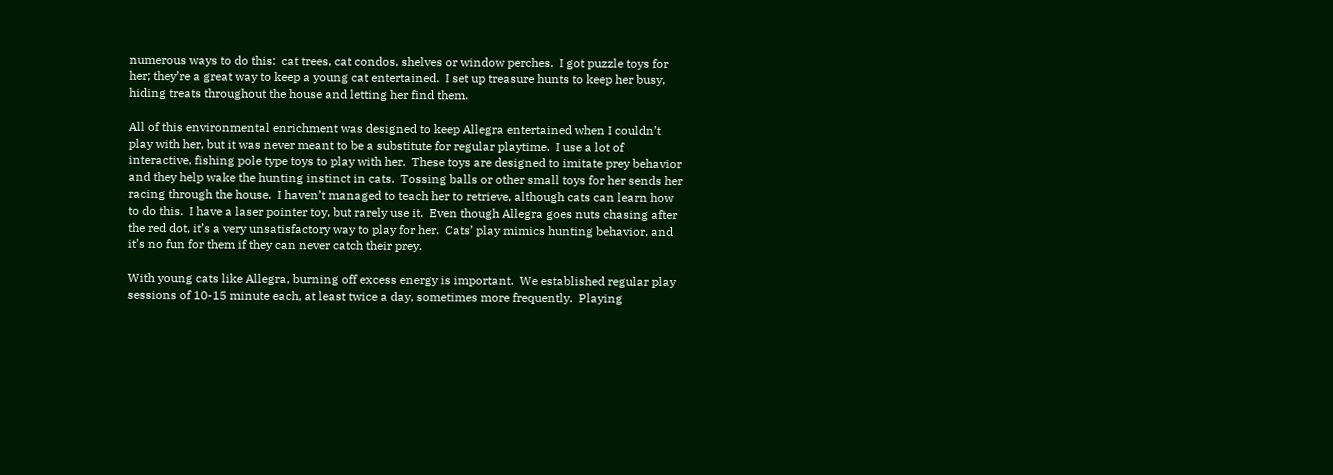numerous ways to do this:  cat trees, cat condos, shelves or window perches.  I got puzzle toys for her; they’re a great way to keep a young cat entertained.  I set up treasure hunts to keep her busy, hiding treats throughout the house and letting her find them.

All of this environmental enrichment was designed to keep Allegra entertained when I couldn’t play with her, but it was never meant to be a substitute for regular playtime.  I use a lot of interactive, fishing pole type toys to play with her.  These toys are designed to imitate prey behavior and they help wake the hunting instinct in cats.  Tossing balls or other small toys for her sends her racing through the house.  I haven’t managed to teach her to retrieve, although cats can learn how to do this.  I have a laser pointer toy, but rarely use it.  Even though Allegra goes nuts chasing after the red dot, it’s a very unsatisfactory way to play for her.  Cats’ play mimics hunting behavior, and it’s no fun for them if they can never catch their prey.

With young cats like Allegra, burning off excess energy is important.  We established regular play sessions of 10-15 minute each, at least twice a day, sometimes more frequently.  Playing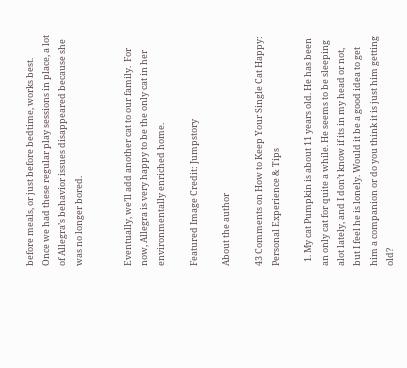before meals, or just before bedtime, works best.  Once we had these regular play sessions in place, a lot of Allegra’s behavior issues disappeared because she was no longer bored.


Eventually, we’ll add another cat to our family.  For now, Allegra is very happy to be the only cat in her environmentally enriched home.

Featured Image Credit: Jumpstory

About the author

43 Comments on How to Keep Your Single Cat Happy: Personal Experience & Tips

  1. My cat Pumpkin is about 11 years old. He has been an only cat for quite a while. He seems to be sleeping alot lately, and I don’t know if its in my head or not, but I feel he is lonely. Would it be a good idea to get him a companion or do you think it is just him getting old?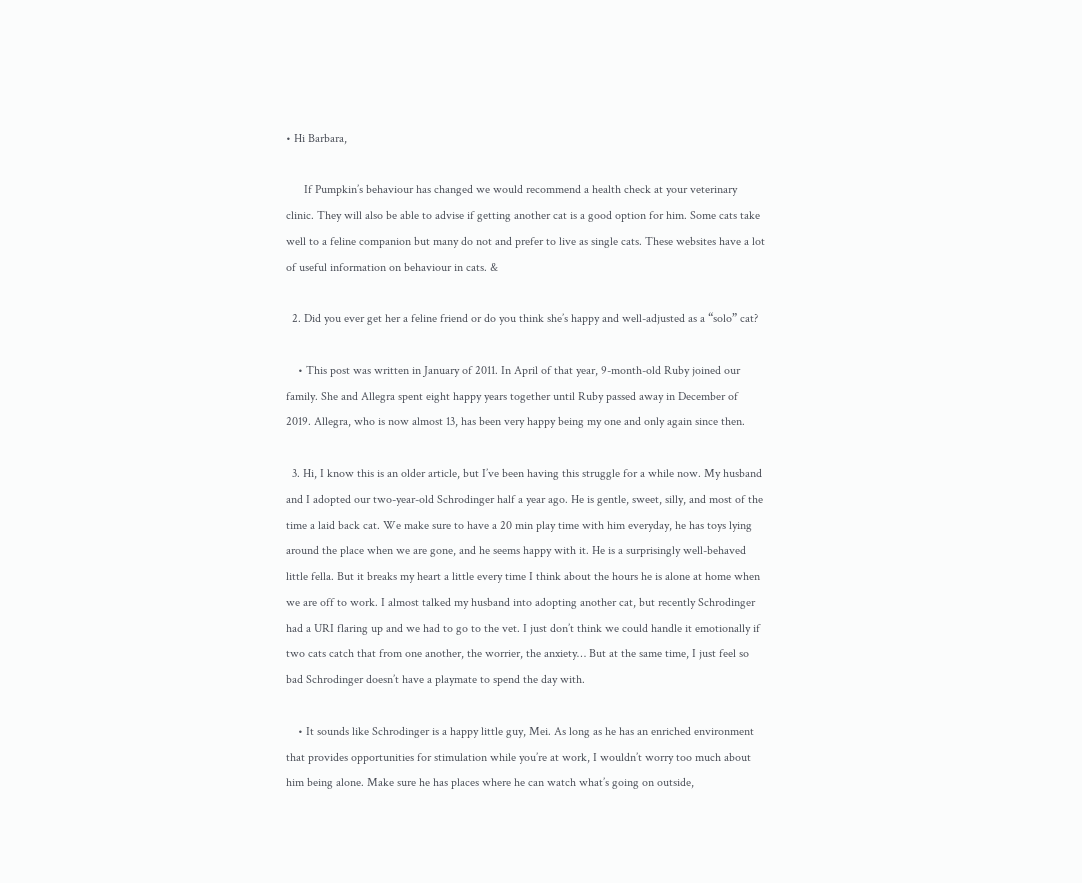• Hi Barbara,

      If Pumpkin’s behaviour has changed we would recommend a health check at your veterinary clinic. They will also be able to advise if getting another cat is a good option for him. Some cats take well to a feline companion but many do not and prefer to live as single cats. These websites have a lot of useful information on behaviour in cats. &

  2. Did you ever get her a feline friend or do you think she’s happy and well-adjusted as a “solo” cat?

    • This post was written in January of 2011. In April of that year, 9-month-old Ruby joined our family. She and Allegra spent eight happy years together until Ruby passed away in December of 2019. Allegra, who is now almost 13, has been very happy being my one and only again since then.

  3. Hi, I know this is an older article, but I’ve been having this struggle for a while now. My husband and I adopted our two-year-old Schrodinger half a year ago. He is gentle, sweet, silly, and most of the time a laid back cat. We make sure to have a 20 min play time with him everyday, he has toys lying around the place when we are gone, and he seems happy with it. He is a surprisingly well-behaved little fella. But it breaks my heart a little every time I think about the hours he is alone at home when we are off to work. I almost talked my husband into adopting another cat, but recently Schrodinger had a URI flaring up and we had to go to the vet. I just don’t think we could handle it emotionally if two cats catch that from one another, the worrier, the anxiety… But at the same time, I just feel so bad Schrodinger doesn’t have a playmate to spend the day with.

    • It sounds like Schrodinger is a happy little guy, Mei. As long as he has an enriched environment that provides opportunities for stimulation while you’re at work, I wouldn’t worry too much about him being alone. Make sure he has places where he can watch what’s going on outside,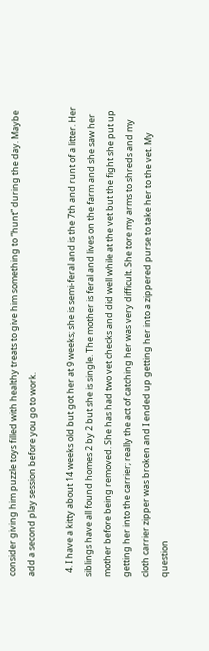consider giving him puzzle toys filled with healthy treats to give him something to “hunt” during the day. Maybe add a second play session before you go to work.

  4. I have a kitty about 14 weeks old but got her at 9 weeks; she is semi-feral and is the 7th and runt of a litter. Her siblings have all found homes 2 by 2 but she is single. The mother is feral and lives on the farm and she saw her mother before being removed. She has had two vet checks and did well while at the vet but the fight she put up getting her into the carrier; really the act of catching her was very difficult. She tore my arms to shreds and my cloth carrier zipper was broken and I ended up getting her into a zippered purse to take her to the vet. My question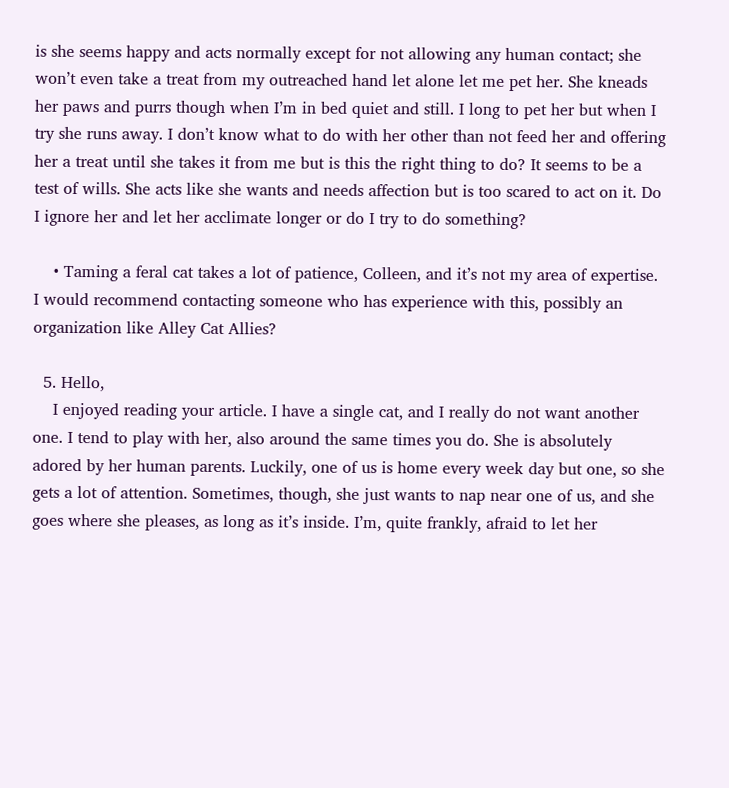is she seems happy and acts normally except for not allowing any human contact; she won’t even take a treat from my outreached hand let alone let me pet her. She kneads her paws and purrs though when I’m in bed quiet and still. I long to pet her but when I try she runs away. I don’t know what to do with her other than not feed her and offering her a treat until she takes it from me but is this the right thing to do? It seems to be a test of wills. She acts like she wants and needs affection but is too scared to act on it. Do I ignore her and let her acclimate longer or do I try to do something?

    • Taming a feral cat takes a lot of patience, Colleen, and it’s not my area of expertise. I would recommend contacting someone who has experience with this, possibly an organization like Alley Cat Allies?

  5. Hello,
    I enjoyed reading your article. I have a single cat, and I really do not want another one. I tend to play with her, also around the same times you do. She is absolutely adored by her human parents. Luckily, one of us is home every week day but one, so she gets a lot of attention. Sometimes, though, she just wants to nap near one of us, and she goes where she pleases, as long as it’s inside. I’m, quite frankly, afraid to let her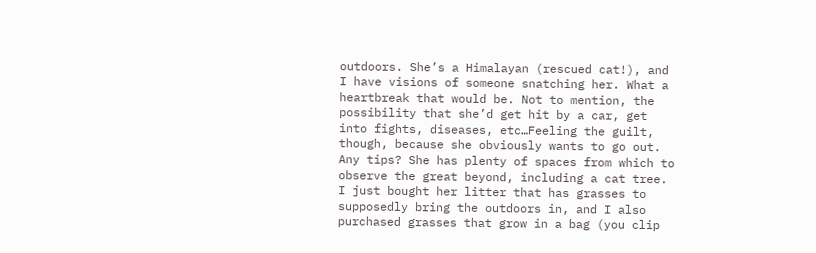outdoors. She’s a Himalayan (rescued cat!), and I have visions of someone snatching her. What a heartbreak that would be. Not to mention, the possibility that she’d get hit by a car, get into fights, diseases, etc…Feeling the guilt, though, because she obviously wants to go out. Any tips? She has plenty of spaces from which to observe the great beyond, including a cat tree. I just bought her litter that has grasses to supposedly bring the outdoors in, and I also purchased grasses that grow in a bag (you clip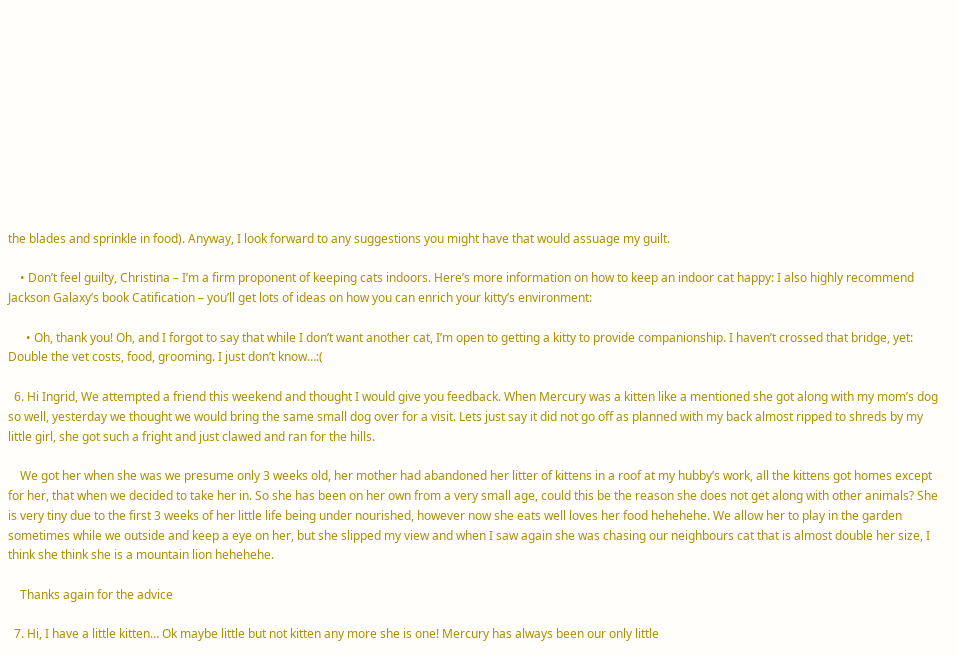the blades and sprinkle in food). Anyway, I look forward to any suggestions you might have that would assuage my guilt.

    • Don’t feel guilty, Christina – I’m a firm proponent of keeping cats indoors. Here’s more information on how to keep an indoor cat happy: I also highly recommend Jackson Galaxy’s book Catification – you’ll get lots of ideas on how you can enrich your kitty’s environment:

      • Oh, thank you! Oh, and I forgot to say that while I don’t want another cat, I’m open to getting a kitty to provide companionship. I haven’t crossed that bridge, yet: Double the vet costs, food, grooming. I just don’t know…:(

  6. Hi Ingrid, We attempted a friend this weekend and thought I would give you feedback. When Mercury was a kitten like a mentioned she got along with my mom’s dog so well, yesterday we thought we would bring the same small dog over for a visit. Lets just say it did not go off as planned with my back almost ripped to shreds by my little girl, she got such a fright and just clawed and ran for the hills.

    We got her when she was we presume only 3 weeks old, her mother had abandoned her litter of kittens in a roof at my hubby’s work, all the kittens got homes except for her, that when we decided to take her in. So she has been on her own from a very small age, could this be the reason she does not get along with other animals? She is very tiny due to the first 3 weeks of her little life being under nourished, however now she eats well loves her food hehehehe. We allow her to play in the garden sometimes while we outside and keep a eye on her, but she slipped my view and when I saw again she was chasing our neighbours cat that is almost double her size, I think she think she is a mountain lion hehehehe.

    Thanks again for the advice

  7. Hi, I have a little kitten… Ok maybe little but not kitten any more she is one! Mercury has always been our only little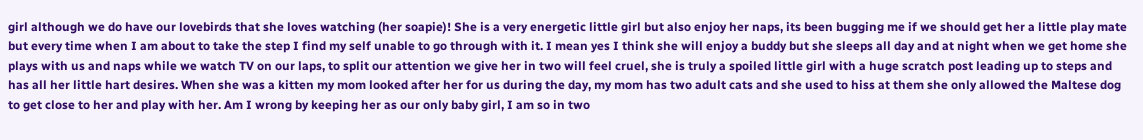girl although we do have our lovebirds that she loves watching (her soapie)! She is a very energetic little girl but also enjoy her naps, its been bugging me if we should get her a little play mate but every time when I am about to take the step I find my self unable to go through with it. I mean yes I think she will enjoy a buddy but she sleeps all day and at night when we get home she plays with us and naps while we watch TV on our laps, to split our attention we give her in two will feel cruel, she is truly a spoiled little girl with a huge scratch post leading up to steps and has all her little hart desires. When she was a kitten my mom looked after her for us during the day, my mom has two adult cats and she used to hiss at them she only allowed the Maltese dog to get close to her and play with her. Am I wrong by keeping her as our only baby girl, I am so in two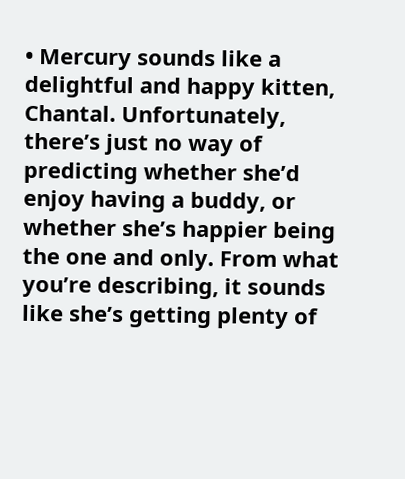• Mercury sounds like a delightful and happy kitten, Chantal. Unfortunately, there’s just no way of predicting whether she’d enjoy having a buddy, or whether she’s happier being the one and only. From what you’re describing, it sounds like she’s getting plenty of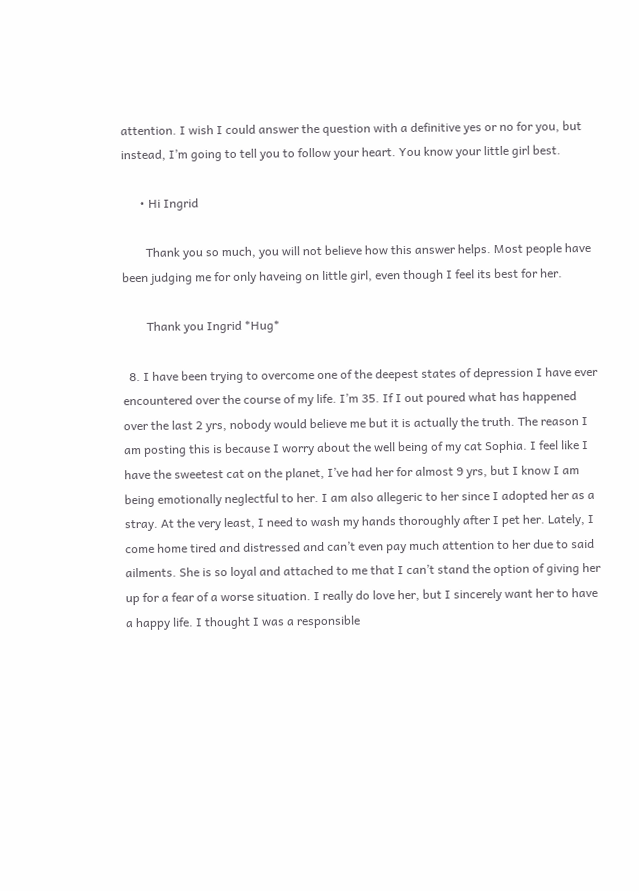attention. I wish I could answer the question with a definitive yes or no for you, but instead, I’m going to tell you to follow your heart. You know your little girl best.

      • Hi Ingrid

        Thank you so much, you will not believe how this answer helps. Most people have been judging me for only haveing on little girl, even though I feel its best for her.

        Thank you Ingrid *Hug*

  8. I have been trying to overcome one of the deepest states of depression I have ever encountered over the course of my life. I’m 35. If I out poured what has happened over the last 2 yrs, nobody would believe me but it is actually the truth. The reason I am posting this is because I worry about the well being of my cat Sophia. I feel like I have the sweetest cat on the planet, I’ve had her for almost 9 yrs, but I know I am being emotionally neglectful to her. I am also allegeric to her since I adopted her as a stray. At the very least, I need to wash my hands thoroughly after I pet her. Lately, I come home tired and distressed and can’t even pay much attention to her due to said ailments. She is so loyal and attached to me that I can’t stand the option of giving her up for a fear of a worse situation. I really do love her, but I sincerely want her to have a happy life. I thought I was a responsible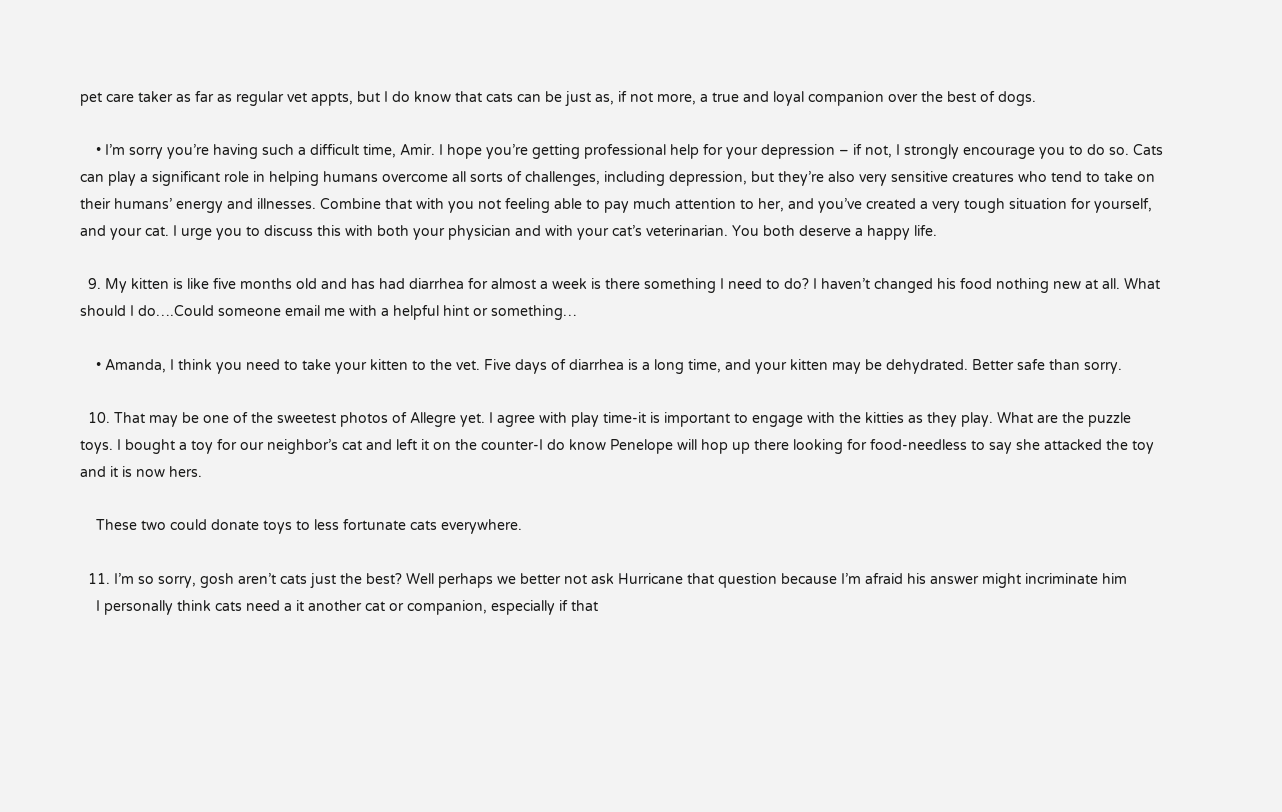pet care taker as far as regular vet appts, but I do know that cats can be just as, if not more, a true and loyal companion over the best of dogs.

    • I’m sorry you’re having such a difficult time, Amir. I hope you’re getting professional help for your depression – if not, I strongly encourage you to do so. Cats can play a significant role in helping humans overcome all sorts of challenges, including depression, but they’re also very sensitive creatures who tend to take on their humans’ energy and illnesses. Combine that with you not feeling able to pay much attention to her, and you’ve created a very tough situation for yourself, and your cat. I urge you to discuss this with both your physician and with your cat’s veterinarian. You both deserve a happy life.

  9. My kitten is like five months old and has had diarrhea for almost a week is there something I need to do? I haven’t changed his food nothing new at all. What should I do….Could someone email me with a helpful hint or something…

    • Amanda, I think you need to take your kitten to the vet. Five days of diarrhea is a long time, and your kitten may be dehydrated. Better safe than sorry.

  10. That may be one of the sweetest photos of Allegre yet. I agree with play time-it is important to engage with the kitties as they play. What are the puzzle toys. I bought a toy for our neighbor’s cat and left it on the counter-I do know Penelope will hop up there looking for food-needless to say she attacked the toy and it is now hers.

    These two could donate toys to less fortunate cats everywhere.

  11. I’m so sorry, gosh aren’t cats just the best? Well perhaps we better not ask Hurricane that question because I’m afraid his answer might incriminate him
    I personally think cats need a it another cat or companion, especially if that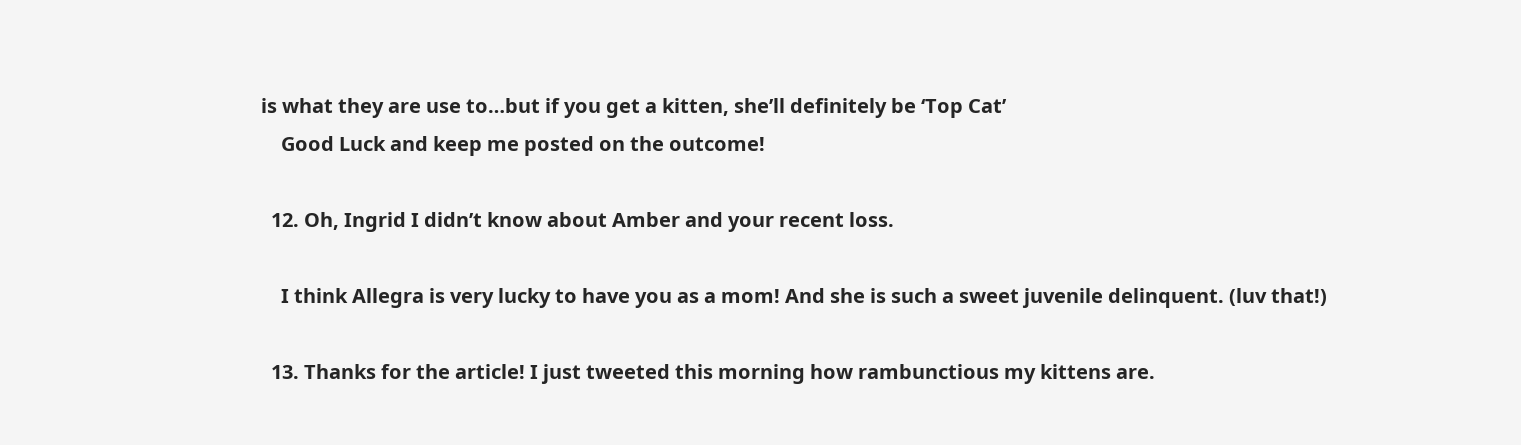is what they are use to…but if you get a kitten, she’ll definitely be ‘Top Cat’
    Good Luck and keep me posted on the outcome!

  12. Oh, Ingrid I didn’t know about Amber and your recent loss.

    I think Allegra is very lucky to have you as a mom! And she is such a sweet juvenile delinquent. (luv that!)

  13. Thanks for the article! I just tweeted this morning how rambunctious my kittens are.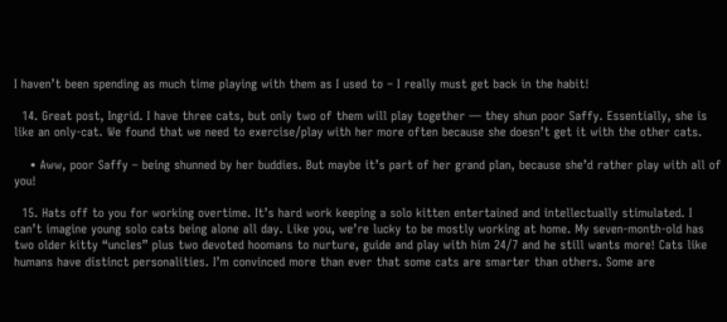I haven’t been spending as much time playing with them as I used to – I really must get back in the habit!

  14. Great post, Ingrid. I have three cats, but only two of them will play together — they shun poor Saffy. Essentially, she is like an only-cat. We found that we need to exercise/play with her more often because she doesn’t get it with the other cats.

    • Aww, poor Saffy – being shunned by her buddies. But maybe it’s part of her grand plan, because she’d rather play with all of you!

  15. Hats off to you for working overtime. It’s hard work keeping a solo kitten entertained and intellectually stimulated. I can’t imagine young solo cats being alone all day. Like you, we’re lucky to be mostly working at home. My seven-month-old has two older kitty “uncles” plus two devoted hoomans to nurture, guide and play with him 24/7 and he still wants more! Cats like humans have distinct personalities. I’m convinced more than ever that some cats are smarter than others. Some are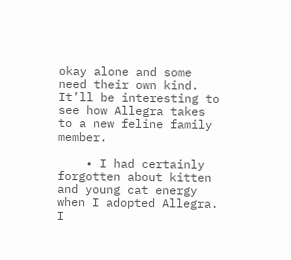okay alone and some need their own kind. It’ll be interesting to see how Allegra takes to a new feline family member.

    • I had certainly forgotten about kitten and young cat energy when I adopted Allegra. I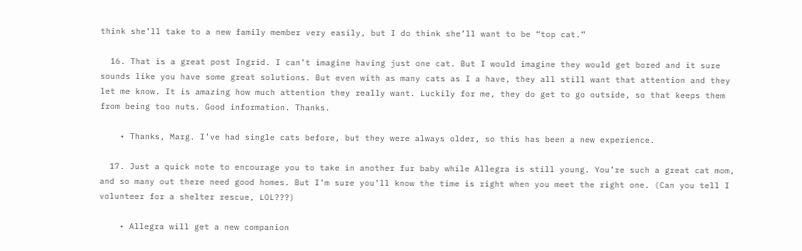think she’ll take to a new family member very easily, but I do think she’ll want to be “top cat.”

  16. That is a great post Ingrid. I can’t imagine having just one cat. But I would imagine they would get bored and it sure sounds like you have some great solutions. But even with as many cats as I a have, they all still want that attention and they let me know. It is amazing how much attention they really want. Luckily for me, they do get to go outside, so that keeps them from being too nuts. Good information. Thanks.

    • Thanks, Marg. I’ve had single cats before, but they were always older, so this has been a new experience.

  17. Just a quick note to encourage you to take in another fur baby while Allegra is still young. You’re such a great cat mom, and so many out there need good homes. But I’m sure you’ll know the time is right when you meet the right one. (Can you tell I volunteer for a shelter rescue, LOL???)

    • Allegra will get a new companion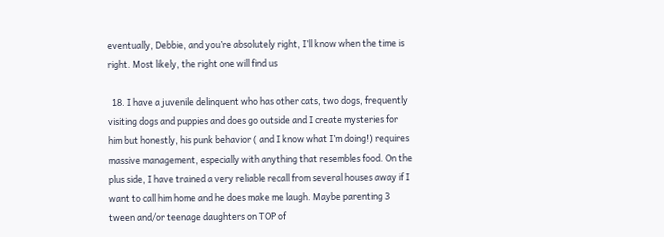eventually, Debbie, and you’re absolutely right, I’ll know when the time is right. Most likely, the right one will find us

  18. I have a juvenile delinquent who has other cats, two dogs, frequently visiting dogs and puppies and does go outside and I create mysteries for him but honestly, his punk behavior ( and I know what I’m doing!) requires massive management, especially with anything that resembles food. On the plus side, I have trained a very reliable recall from several houses away if I want to call him home and he does make me laugh. Maybe parenting 3 tween and/or teenage daughters on TOP of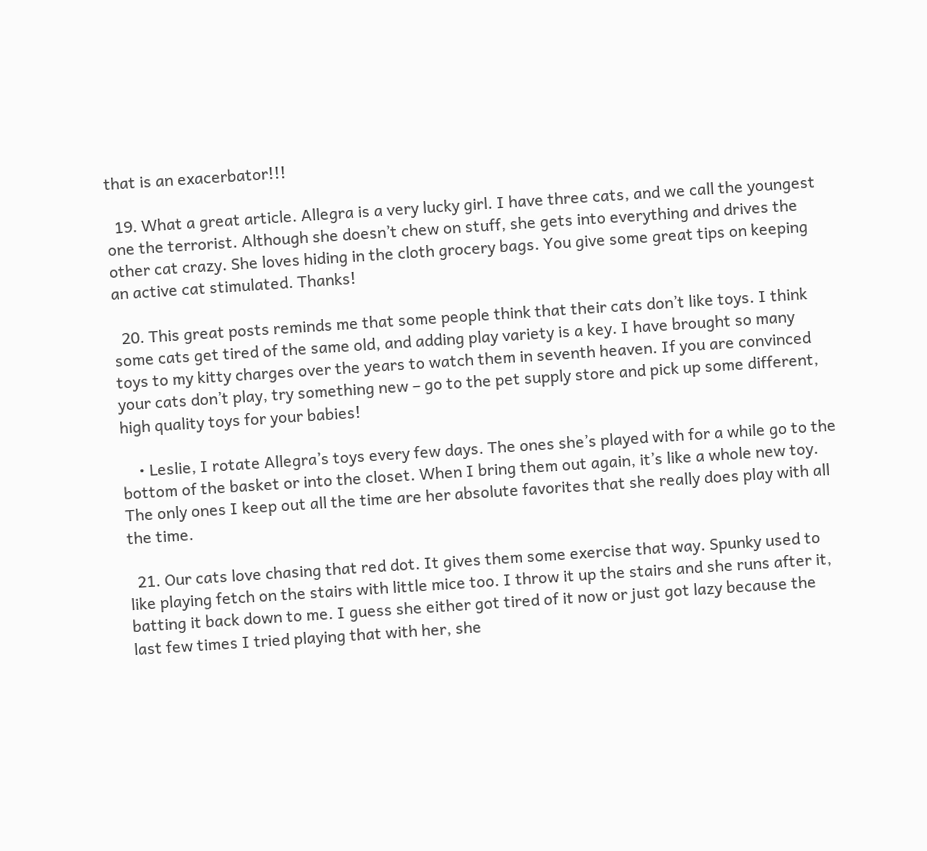that is an exacerbator!!!

  19. What a great article. Allegra is a very lucky girl. I have three cats, and we call the youngest one the terrorist. Although she doesn’t chew on stuff, she gets into everything and drives the other cat crazy. She loves hiding in the cloth grocery bags. You give some great tips on keeping an active cat stimulated. Thanks!

  20. This great posts reminds me that some people think that their cats don’t like toys. I think some cats get tired of the same old, and adding play variety is a key. I have brought so many toys to my kitty charges over the years to watch them in seventh heaven. If you are convinced your cats don’t play, try something new – go to the pet supply store and pick up some different, high quality toys for your babies!

    • Leslie, I rotate Allegra’s toys every few days. The ones she’s played with for a while go to the bottom of the basket or into the closet. When I bring them out again, it’s like a whole new toy. The only ones I keep out all the time are her absolute favorites that she really does play with all the time.

  21. Our cats love chasing that red dot. It gives them some exercise that way. Spunky used to like playing fetch on the stairs with little mice too. I throw it up the stairs and she runs after it, batting it back down to me. I guess she either got tired of it now or just got lazy because the last few times I tried playing that with her, she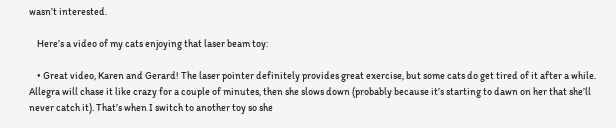wasn’t interested.

    Here’s a video of my cats enjoying that laser beam toy:

    • Great video, Karen and Gerard! The laser pointer definitely provides great exercise, but some cats do get tired of it after a while. Allegra will chase it like crazy for a couple of minutes, then she slows down (probably because it’s starting to dawn on her that she’ll never catch it). That’s when I switch to another toy so she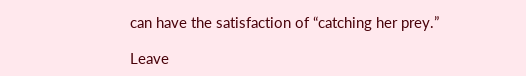can have the satisfaction of “catching her prey.”

Leave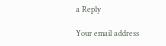a Reply

Your email address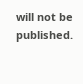will not be published.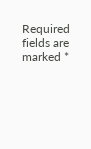Required fields are marked *